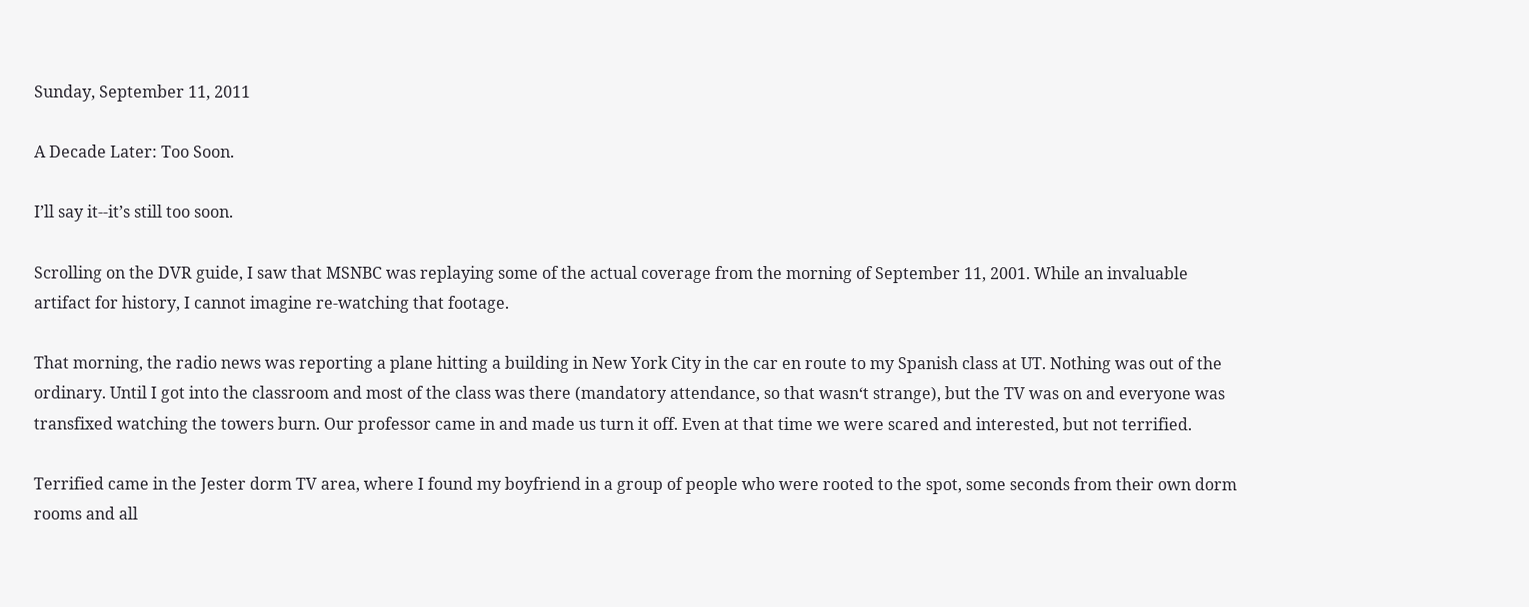Sunday, September 11, 2011

A Decade Later: Too Soon.

I’ll say it--it’s still too soon.

Scrolling on the DVR guide, I saw that MSNBC was replaying some of the actual coverage from the morning of September 11, 2001. While an invaluable artifact for history, I cannot imagine re-watching that footage.

That morning, the radio news was reporting a plane hitting a building in New York City in the car en route to my Spanish class at UT. Nothing was out of the ordinary. Until I got into the classroom and most of the class was there (mandatory attendance, so that wasn‘t strange), but the TV was on and everyone was transfixed watching the towers burn. Our professor came in and made us turn it off. Even at that time we were scared and interested, but not terrified.

Terrified came in the Jester dorm TV area, where I found my boyfriend in a group of people who were rooted to the spot, some seconds from their own dorm rooms and all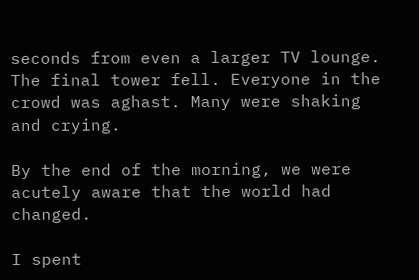seconds from even a larger TV lounge. The final tower fell. Everyone in the crowd was aghast. Many were shaking and crying.

By the end of the morning, we were acutely aware that the world had changed.

I spent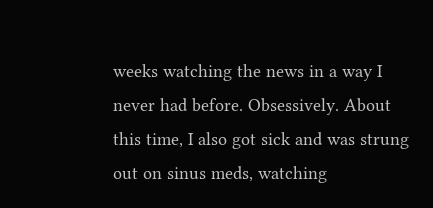weeks watching the news in a way I never had before. Obsessively. About this time, I also got sick and was strung out on sinus meds, watching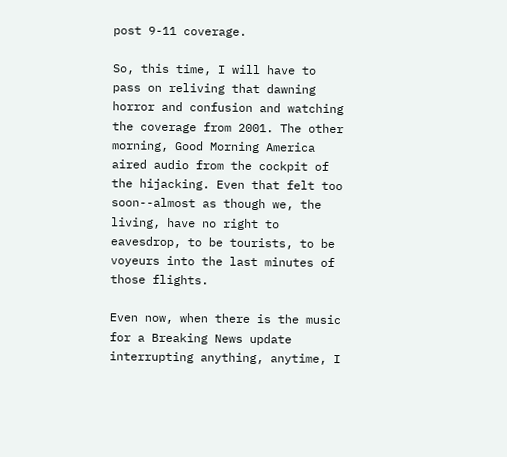post 9-11 coverage.

So, this time, I will have to pass on reliving that dawning horror and confusion and watching the coverage from 2001. The other morning, Good Morning America aired audio from the cockpit of the hijacking. Even that felt too soon--almost as though we, the living, have no right to eavesdrop, to be tourists, to be voyeurs into the last minutes of those flights.

Even now, when there is the music for a Breaking News update interrupting anything, anytime, I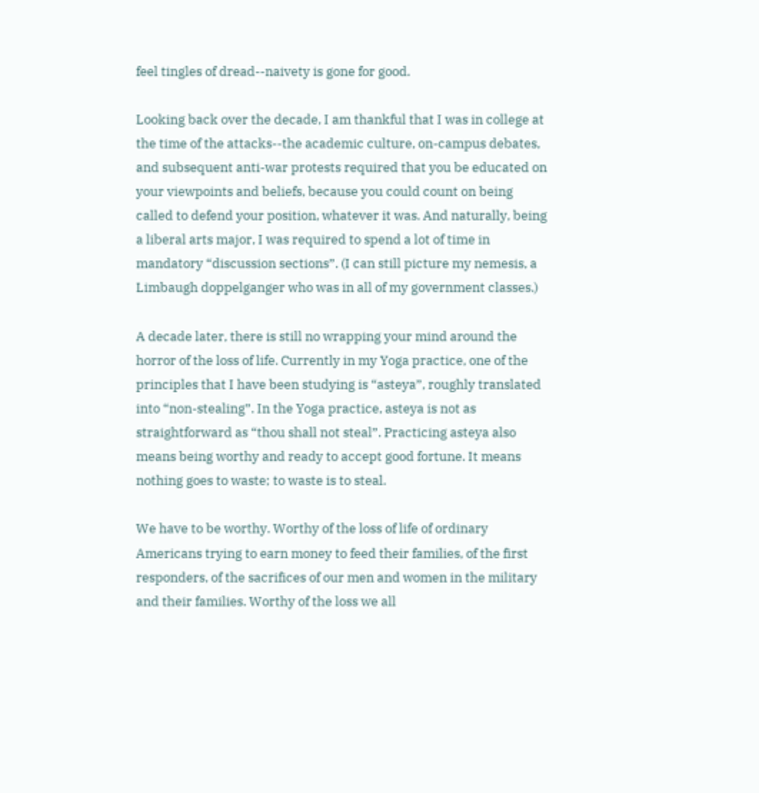feel tingles of dread--naivety is gone for good.

Looking back over the decade, I am thankful that I was in college at the time of the attacks--the academic culture, on-campus debates, and subsequent anti-war protests required that you be educated on your viewpoints and beliefs, because you could count on being called to defend your position, whatever it was. And naturally, being a liberal arts major, I was required to spend a lot of time in mandatory “discussion sections”. (I can still picture my nemesis, a Limbaugh doppelganger who was in all of my government classes.)

A decade later, there is still no wrapping your mind around the horror of the loss of life. Currently in my Yoga practice, one of the principles that I have been studying is “asteya”, roughly translated into “non-stealing”. In the Yoga practice, asteya is not as straightforward as “thou shall not steal”. Practicing asteya also means being worthy and ready to accept good fortune. It means nothing goes to waste; to waste is to steal.

We have to be worthy. Worthy of the loss of life of ordinary Americans trying to earn money to feed their families, of the first responders, of the sacrifices of our men and women in the military and their families. Worthy of the loss we all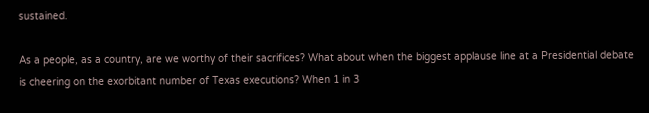sustained.

As a people, as a country, are we worthy of their sacrifices? What about when the biggest applause line at a Presidential debate is cheering on the exorbitant number of Texas executions? When 1 in 3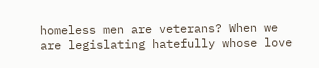homeless men are veterans? When we are legislating hatefully whose love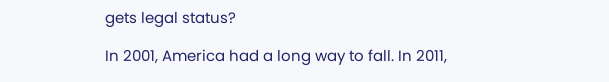gets legal status?

In 2001, America had a long way to fall. In 2011,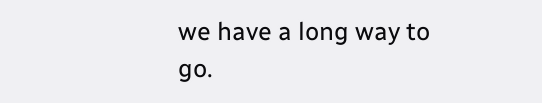we have a long way to go.